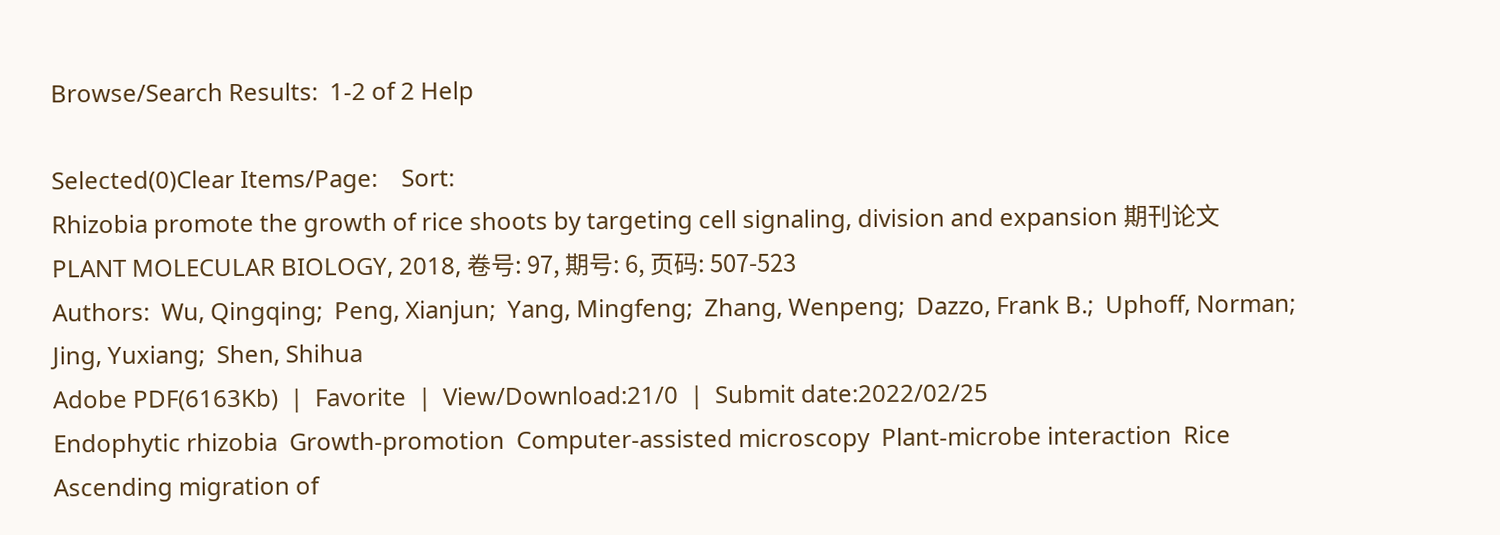Browse/Search Results:  1-2 of 2 Help

Selected(0)Clear Items/Page:    Sort:
Rhizobia promote the growth of rice shoots by targeting cell signaling, division and expansion 期刊论文
PLANT MOLECULAR BIOLOGY, 2018, 卷号: 97, 期号: 6, 页码: 507-523
Authors:  Wu, Qingqing;  Peng, Xianjun;  Yang, Mingfeng;  Zhang, Wenpeng;  Dazzo, Frank B.;  Uphoff, Norman;  Jing, Yuxiang;  Shen, Shihua
Adobe PDF(6163Kb)  |  Favorite  |  View/Download:21/0  |  Submit date:2022/02/25
Endophytic rhizobia  Growth-promotion  Computer-assisted microscopy  Plant-microbe interaction  Rice
Ascending migration of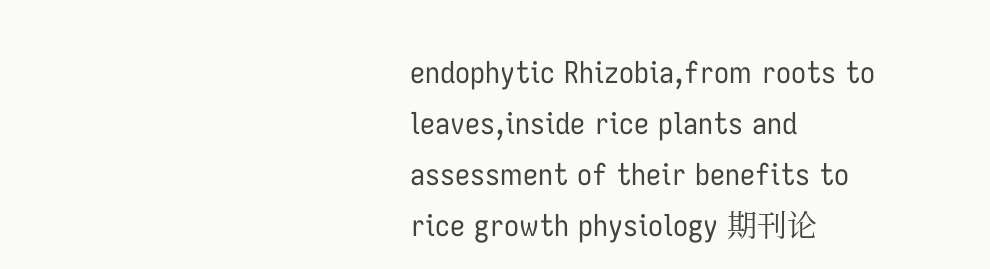endophytic Rhizobia,from roots to leaves,inside rice plants and assessment of their benefits to rice growth physiology 期刊论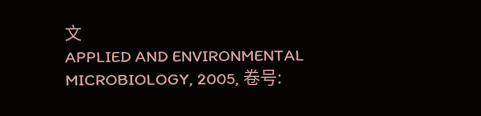文
APPLIED AND ENVIRONMENTAL MICROBIOLOGY, 2005, 卷号: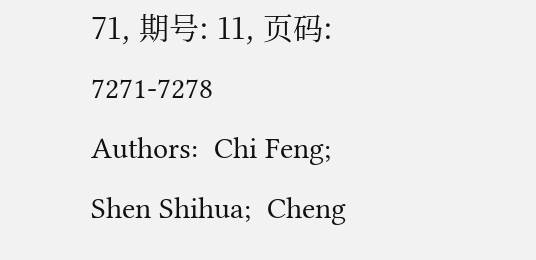71, 期号: 11, 页码: 7271-7278
Authors:  Chi Feng;  Shen Shihua;  Cheng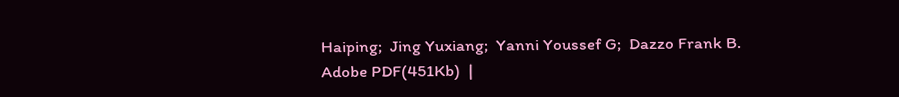Haiping;  Jing Yuxiang;  Yanni Youssef G;  Dazzo Frank B.
Adobe PDF(451Kb)  |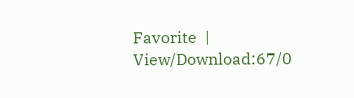Favorite  |  View/Download:67/0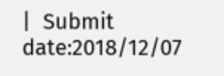|  Submit date:2018/12/07